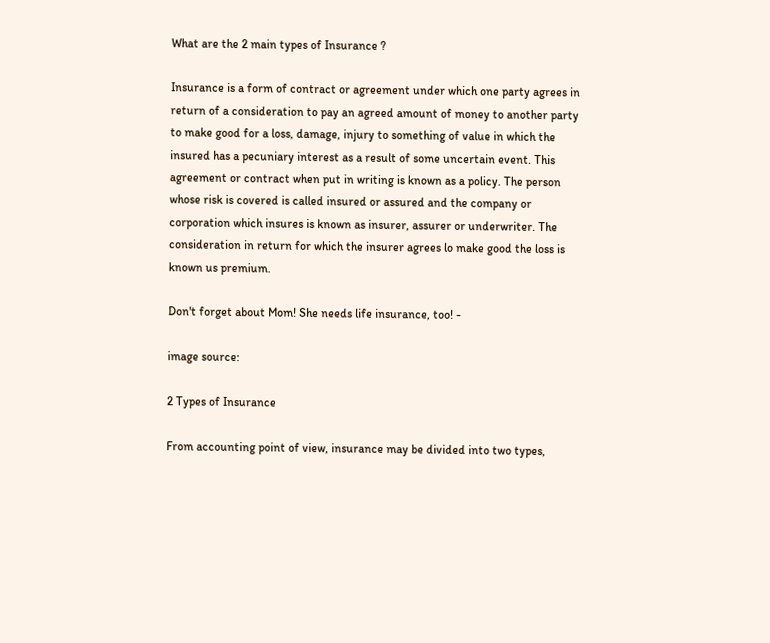What are the 2 main types of Insurance ?

Insurance is a form of contract or agreement under which one party agrees in return of a consideration to pay an agreed amount of money to another party to make good for a loss, damage, injury to something of value in which the insured has a pecuniary interest as a result of some uncertain event. This agreement or contract when put in writing is known as a policy. The person whose risk is covered is called insured or assured and the company or corporation which insures is known as insurer, assurer or underwriter. The consideration in return for which the insurer agrees lo make good the loss is known us premium.

Don't forget about Mom! She needs life insurance, too! -

image source:

2 Types of Insurance

From accounting point of view, insurance may be divided into two types,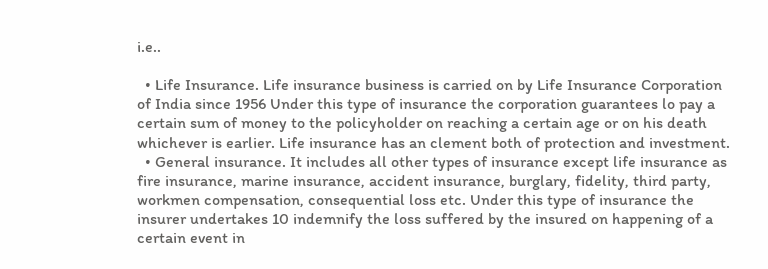i.e..

  • Life Insurance. Life insurance business is carried on by Life Insurance Corporation of India since 1956 Under this type of insurance the corporation guarantees lo pay a certain sum of money to the policyholder on reaching a certain age or on his death whichever is earlier. Life insurance has an clement both of protection and investment.
  • General insurance. It includes all other types of insurance except life insurance as fire insurance, marine insurance, accident insurance, burglary, fidelity, third party, workmen compensation, consequential loss etc. Under this type of insurance the insurer undertakes 10 indemnify the loss suffered by the insured on happening of a certain event in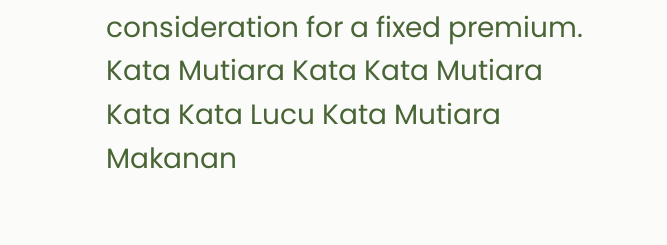consideration for a fixed premium.
Kata Mutiara Kata Kata Mutiara Kata Kata Lucu Kata Mutiara Makanan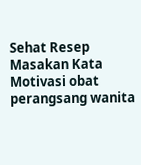Sehat Resep Masakan Kata Motivasi obat perangsang wanita